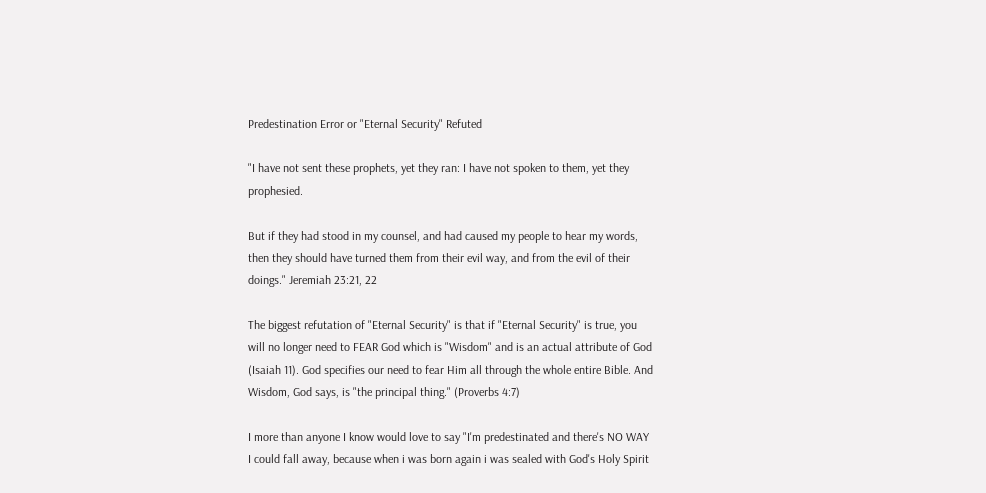Predestination Error or "Eternal Security" Refuted

"I have not sent these prophets, yet they ran: I have not spoken to them, yet they prophesied.

But if they had stood in my counsel, and had caused my people to hear my words, then they should have turned them from their evil way, and from the evil of their doings." Jeremiah 23:21, 22

The biggest refutation of "Eternal Security" is that if "Eternal Security" is true, you will no longer need to FEAR God which is "Wisdom" and is an actual attribute of God (Isaiah 11). God specifies our need to fear Him all through the whole entire Bible. And Wisdom, God says, is "the principal thing." (Proverbs 4:7)

I more than anyone I know would love to say "I'm predestinated and there's NO WAY I could fall away, because when i was born again i was sealed with God's Holy Spirit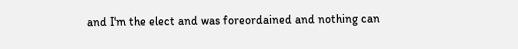and I'm the elect and was foreordained and nothing can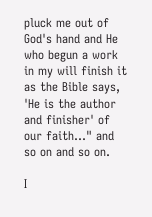pluck me out of God's hand and He who begun a work in my will finish it as the Bible says, 'He is the author and finisher' of our faith..." and so on and so on.

I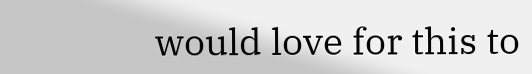would love for this to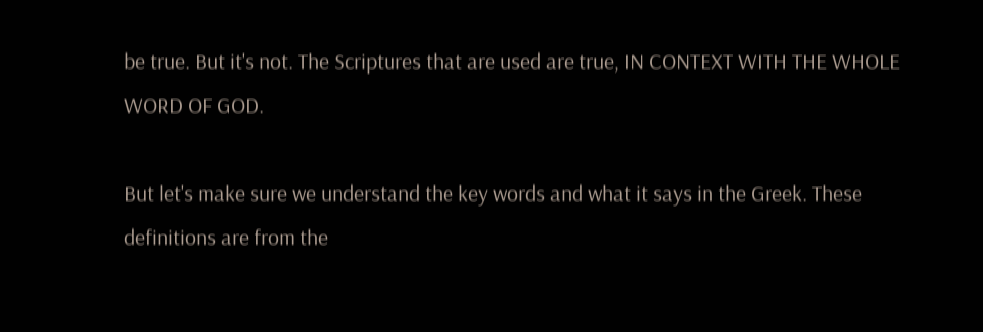be true. But it's not. The Scriptures that are used are true, IN CONTEXT WITH THE WHOLE WORD OF GOD.

But let's make sure we understand the key words and what it says in the Greek. These definitions are from the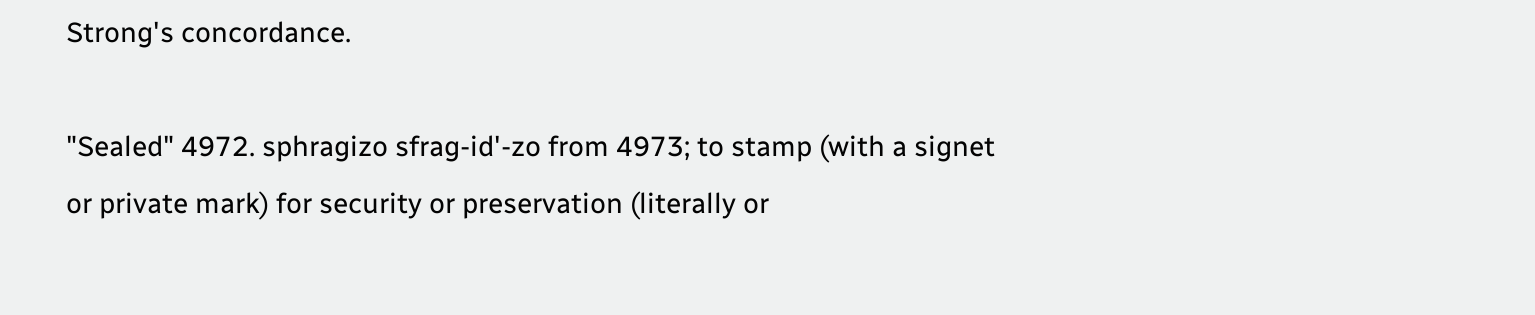Strong's concordance.

"Sealed" 4972. sphragizo sfrag-id'-zo from 4973; to stamp (with a signet or private mark) for security or preservation (literally or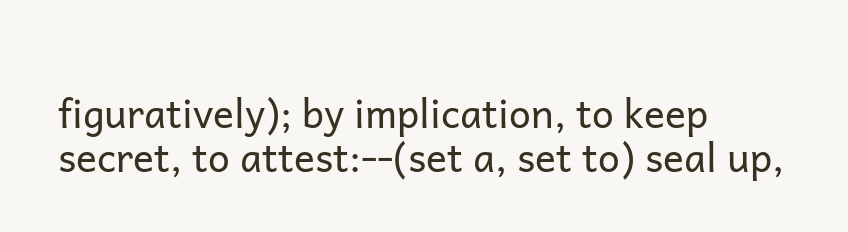figuratively); by implication, to keep secret, to attest:--(set a, set to) seal up,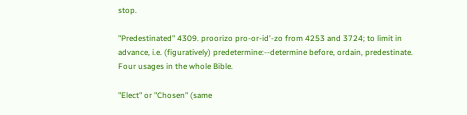stop.

"Predestinated" 4309. proorizo pro-or-id'-zo from 4253 and 3724; to limit in advance, i.e. (figuratively) predetermine:--determine before, ordain, predestinate. Four usages in the whole Bible.

"Elect" or "Chosen" (same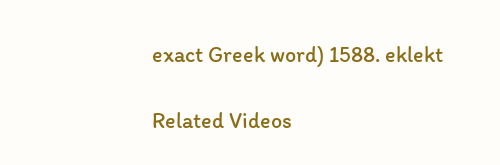exact Greek word) 1588. eklekt

Related Videos